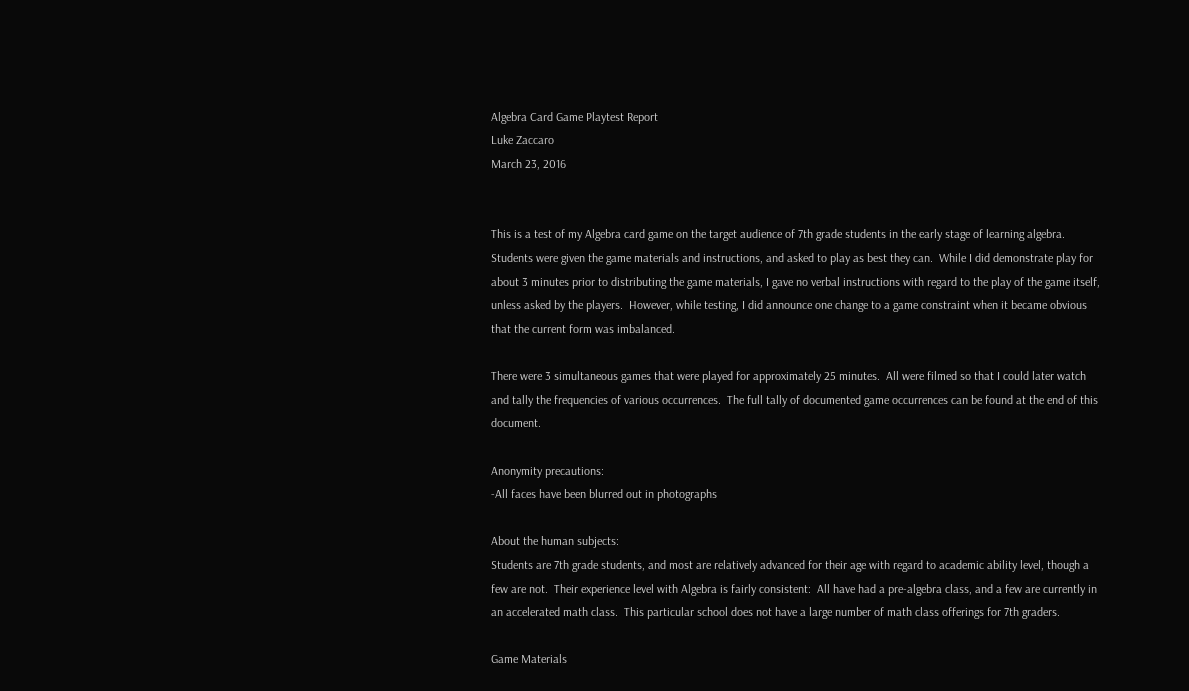Algebra Card Game Playtest Report
Luke Zaccaro
March 23, 2016


This is a test of my Algebra card game on the target audience of 7th grade students in the early stage of learning algebra.  Students were given the game materials and instructions, and asked to play as best they can.  While I did demonstrate play for about 3 minutes prior to distributing the game materials, I gave no verbal instructions with regard to the play of the game itself, unless asked by the players.  However, while testing, I did announce one change to a game constraint when it became obvious that the current form was imbalanced.

There were 3 simultaneous games that were played for approximately 25 minutes.  All were filmed so that I could later watch and tally the frequencies of various occurrences.  The full tally of documented game occurrences can be found at the end of this document.

Anonymity precautions:
-All faces have been blurred out in photographs

About the human subjects:
Students are 7th grade students, and most are relatively advanced for their age with regard to academic ability level, though a few are not.  Their experience level with Algebra is fairly consistent:  All have had a pre-algebra class, and a few are currently in an accelerated math class.  This particular school does not have a large number of math class offerings for 7th graders.

Game Materials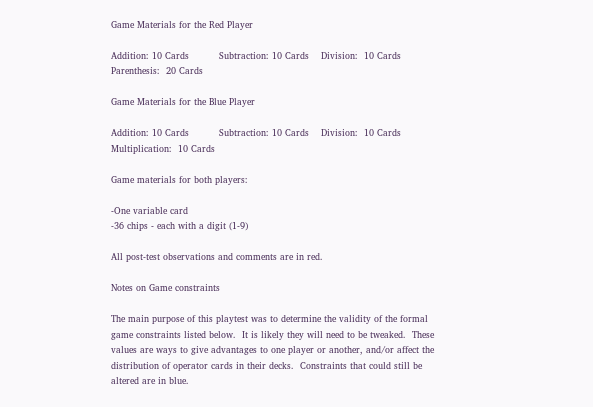Game Materials for the Red Player

Addition: 10 Cards          Subtraction: 10 Cards    Division:  10 Cards       Parenthesis:  20 Cards

Game Materials for the Blue Player

Addition: 10 Cards          Subtraction: 10 Cards    Division:  10 Cards       Multiplication:  10 Cards

Game materials for both players:

-One variable card
-36 chips - each with a digit (1-9)

All post-test observations and comments are in red.

Notes on Game constraints

The main purpose of this playtest was to determine the validity of the formal game constraints listed below.  It is likely they will need to be tweaked.  These values are ways to give advantages to one player or another, and/or affect the distribution of operator cards in their decks.  Constraints that could still be altered are in blue.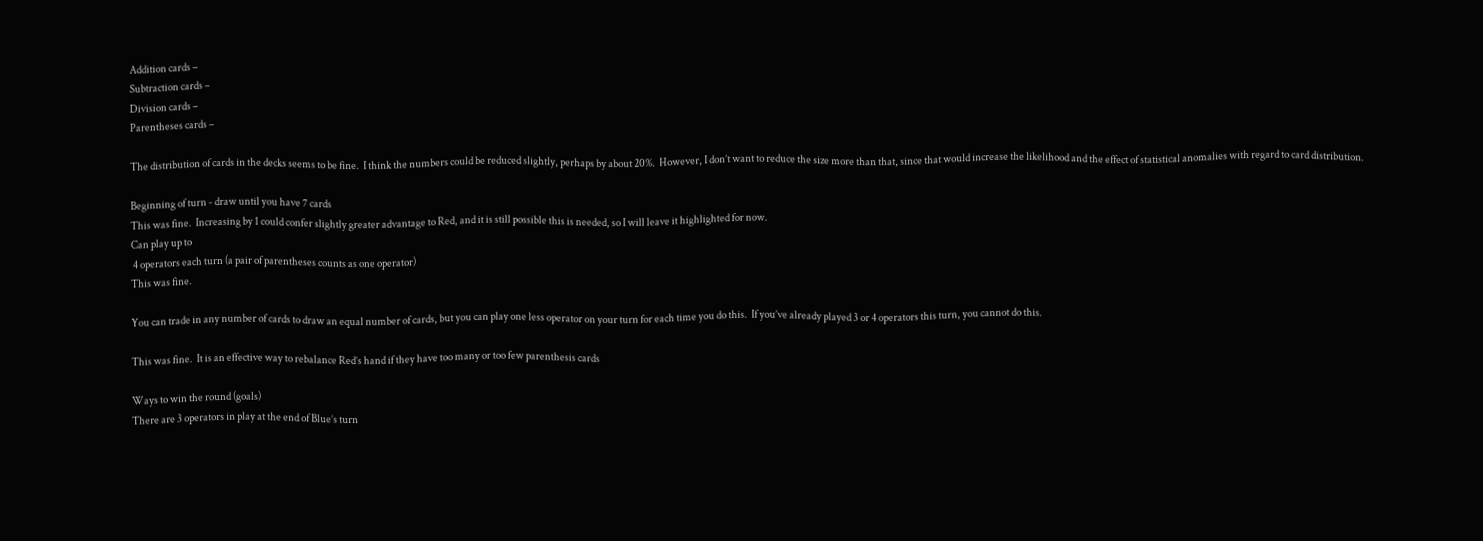Addition cards –
Subtraction cards –
Division cards –
Parentheses cards –

The distribution of cards in the decks seems to be fine.  I think the numbers could be reduced slightly, perhaps by about 20%.  However, I don’t want to reduce the size more than that, since that would increase the likelihood and the effect of statistical anomalies with regard to card distribution.

Beginning of turn - draw until you have 7 cards
This was fine.  Increasing by 1 could confer slightly greater advantage to Red, and it is still possible this is needed, so I will leave it highlighted for now.
Can play up to
 4 operators each turn (a pair of parentheses counts as one operator)
This was fine.

You can trade in any number of cards to draw an equal number of cards, but you can play one less operator on your turn for each time you do this.  If you’ve already played 3 or 4 operators this turn, you cannot do this.

This was fine.  It is an effective way to rebalance Red’s hand if they have too many or too few parenthesis cards

Ways to win the round (goals)
There are 3 operators in play at the end of Blue’s turn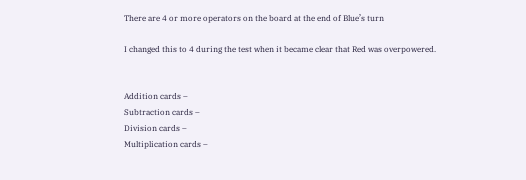There are 4 or more operators on the board at the end of Blue’s turn

I changed this to 4 during the test when it became clear that Red was overpowered.


Addition cards –
Subtraction cards –
Division cards –
Multiplication cards –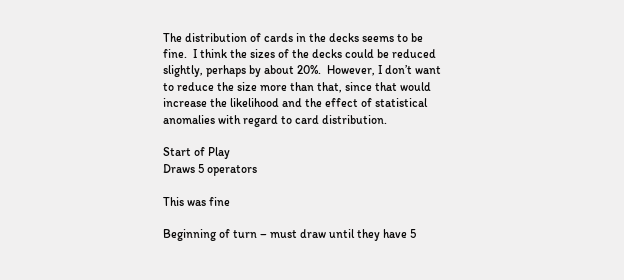The distribution of cards in the decks seems to be fine.  I think the sizes of the decks could be reduced slightly, perhaps by about 20%.  However, I don’t want to reduce the size more than that, since that would increase the likelihood and the effect of statistical anomalies with regard to card distribution.

Start of Play
Draws 5 operators

This was fine

Beginning of turn – must draw until they have 5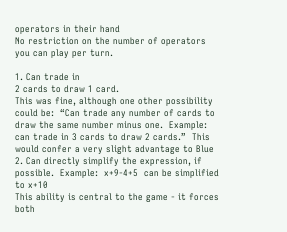operators in their hand
No restriction on the number of operators you can play per turn.

1. Can trade in
2 cards to draw 1 card.
This was fine, although one other possibility could be:  “Can trade any number of cards to draw the same number minus one.  Example:  can trade in 3 cards to draw 2 cards.”  This would confer a very slight advantage to Blue
2. Can directly simplify the expression, if possible.  Example:  x+9-4+5  can be simplified to x+10
This ability is central to the game - it forces both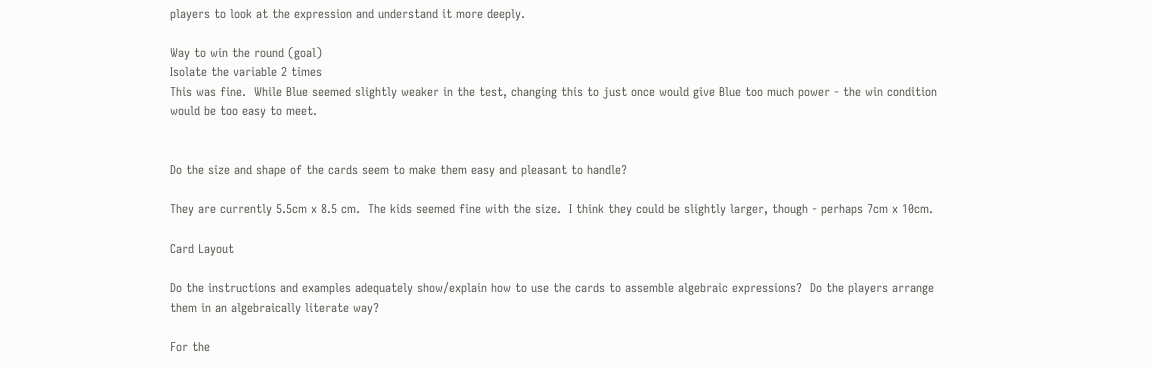players to look at the expression and understand it more deeply.

Way to win the round (goal)
Isolate the variable 2 times
This was fine.  While Blue seemed slightly weaker in the test, changing this to just once would give Blue too much power - the win condition would be too easy to meet.


Do the size and shape of the cards seem to make them easy and pleasant to handle?

They are currently 5.5cm x 8.5 cm.  The kids seemed fine with the size.  I think they could be slightly larger, though - perhaps 7cm x 10cm.

Card Layout

Do the instructions and examples adequately show/explain how to use the cards to assemble algebraic expressions?  Do the players arrange them in an algebraically literate way?

For the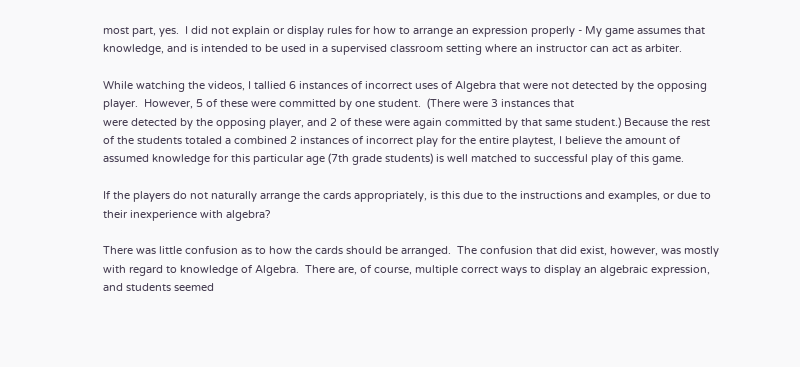most part, yes.  I did not explain or display rules for how to arrange an expression properly - My game assumes that knowledge, and is intended to be used in a supervised classroom setting where an instructor can act as arbiter.

While watching the videos, I tallied 6 instances of incorrect uses of Algebra that were not detected by the opposing player.  However, 5 of these were committed by one student.  (There were 3 instances that
were detected by the opposing player, and 2 of these were again committed by that same student.) Because the rest of the students totaled a combined 2 instances of incorrect play for the entire playtest, I believe the amount of assumed knowledge for this particular age (7th grade students) is well matched to successful play of this game.

If the players do not naturally arrange the cards appropriately, is this due to the instructions and examples, or due to their inexperience with algebra?

There was little confusion as to how the cards should be arranged.  The confusion that did exist, however, was mostly with regard to knowledge of Algebra.  There are, of course, multiple correct ways to display an algebraic expression, and students seemed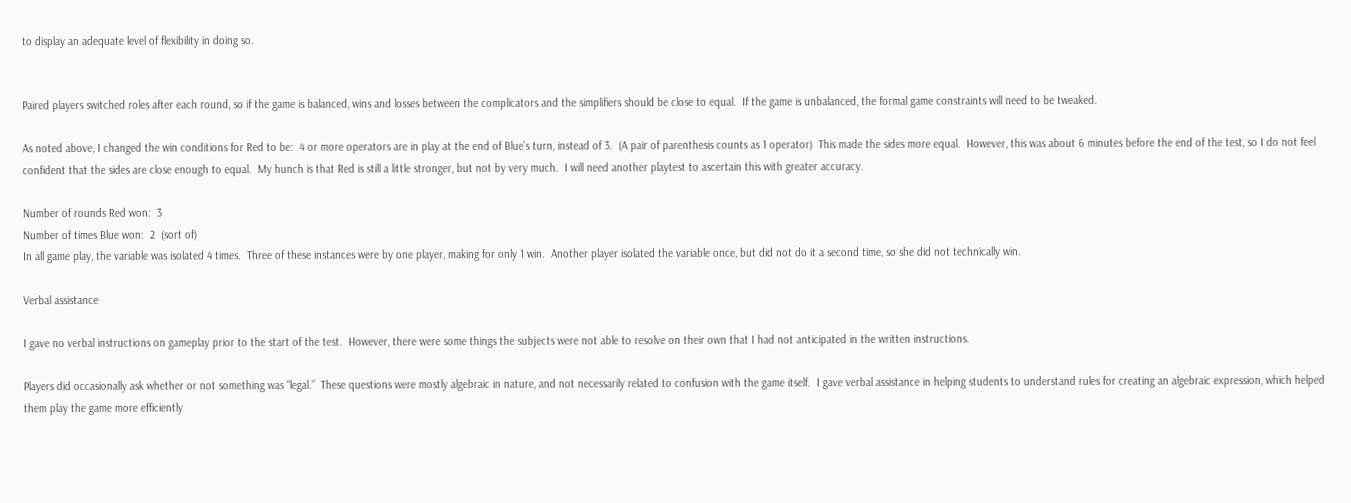to display an adequate level of flexibility in doing so.


Paired players switched roles after each round, so if the game is balanced, wins and losses between the complicators and the simplifiers should be close to equal.  If the game is unbalanced, the formal game constraints will need to be tweaked.

As noted above, I changed the win conditions for Red to be:  4 or more operators are in play at the end of Blue’s turn, instead of 3.  (A pair of parenthesis counts as 1 operator)  This made the sides more equal.  However, this was about 6 minutes before the end of the test, so I do not feel confident that the sides are close enough to equal.  My hunch is that Red is still a little stronger, but not by very much.  I will need another playtest to ascertain this with greater accuracy.

Number of rounds Red won:  3
Number of times Blue won:  2  (sort of)
In all game play, the variable was isolated 4 times.  Three of these instances were by one player, making for only 1 win.  Another player isolated the variable once, but did not do it a second time, so she did not technically win.

Verbal assistance

I gave no verbal instructions on gameplay prior to the start of the test.  However, there were some things the subjects were not able to resolve on their own that I had not anticipated in the written instructions.

Players did occasionally ask whether or not something was “legal.”  These questions were mostly algebraic in nature, and not necessarily related to confusion with the game itself.  I gave verbal assistance in helping students to understand rules for creating an algebraic expression, which helped them play the game more efficiently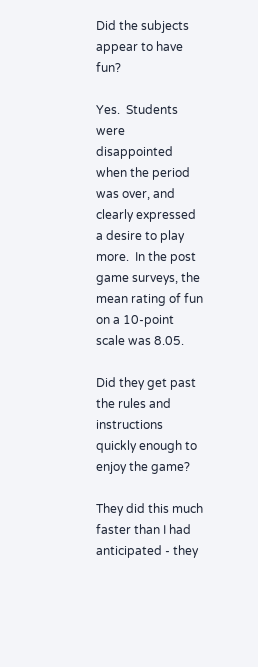Did the subjects appear to have fun?

Yes.  Students were disappointed when the period was over, and clearly expressed a desire to play more.  In the post game surveys, the mean rating of fun on a 10-point scale was 8.05.

Did they get past the rules and instructions quickly enough to enjoy the game?

They did this much faster than I had anticipated - they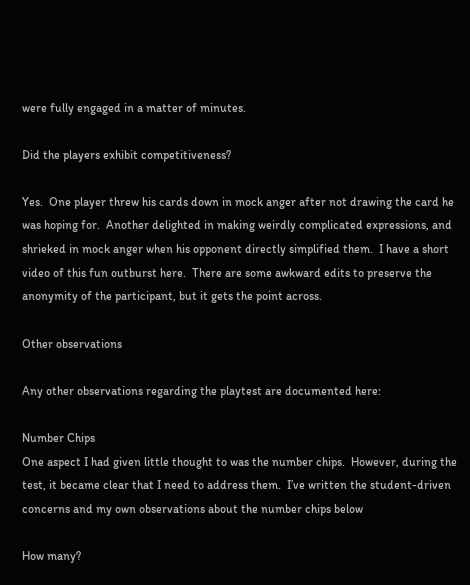were fully engaged in a matter of minutes.

Did the players exhibit competitiveness?

Yes.  One player threw his cards down in mock anger after not drawing the card he was hoping for.  Another delighted in making weirdly complicated expressions, and shrieked in mock anger when his opponent directly simplified them.  I have a short video of this fun outburst here.  There are some awkward edits to preserve the anonymity of the participant, but it gets the point across.

Other observations

Any other observations regarding the playtest are documented here:

Number Chips
One aspect I had given little thought to was the number chips.  However, during the test, it became clear that I need to address them.  I’ve written the student-driven concerns and my own observations about the number chips below

How many?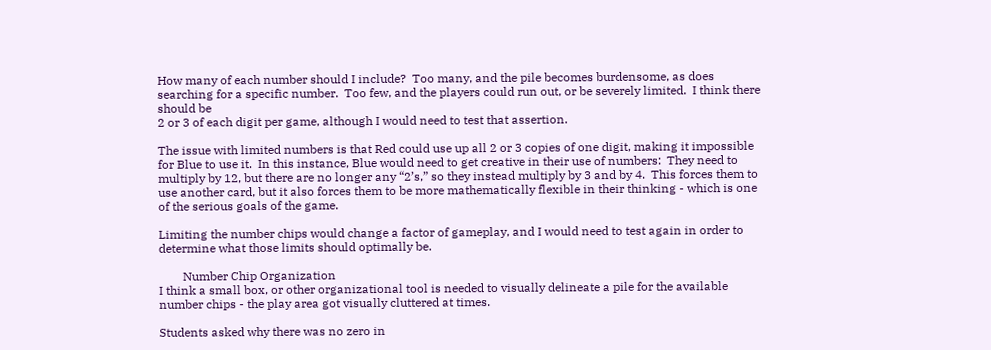How many of each number should I include?  Too many, and the pile becomes burdensome, as does searching for a specific number.  Too few, and the players could run out, or be severely limited.  I think there should be
2 or 3 of each digit per game, although I would need to test that assertion.

The issue with limited numbers is that Red could use up all 2 or 3 copies of one digit, making it impossible for Blue to use it.  In this instance, Blue would need to get creative in their use of numbers:  They need to multiply by 12, but there are no longer any “2’s,” so they instead multiply by 3 and by 4.  This forces them to use another card, but it also forces them to be more mathematically flexible in their thinking - which is one of the serious goals of the game.

Limiting the number chips would change a factor of gameplay, and I would need to test again in order to determine what those limits should optimally be.

        Number Chip Organization
I think a small box, or other organizational tool is needed to visually delineate a pile for the available number chips - the play area got visually cluttered at times.

Students asked why there was no zero in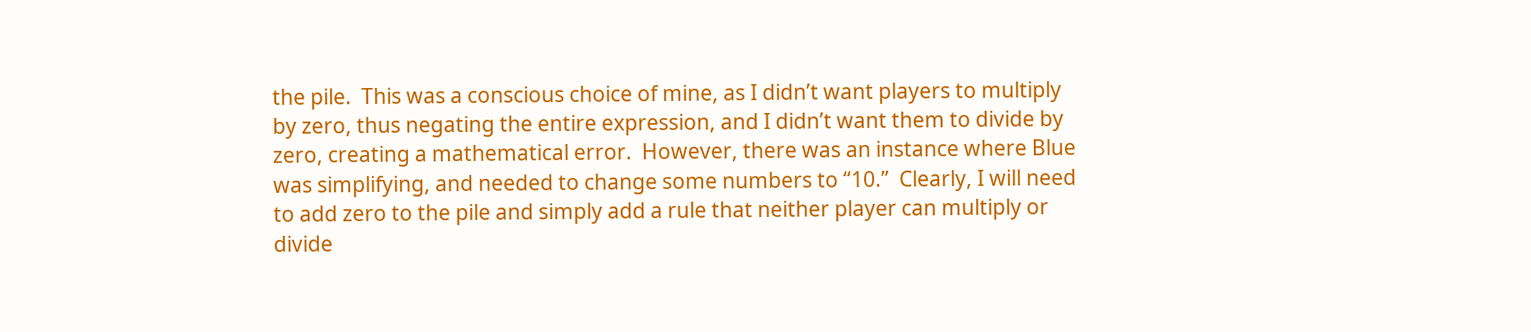the pile.  This was a conscious choice of mine, as I didn’t want players to multiply by zero, thus negating the entire expression, and I didn’t want them to divide by zero, creating a mathematical error.  However, there was an instance where Blue was simplifying, and needed to change some numbers to “10.”  Clearly, I will need to add zero to the pile and simply add a rule that neither player can multiply or divide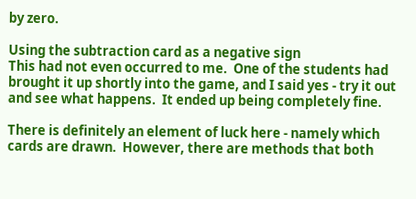by zero.

Using the subtraction card as a negative sign
This had not even occurred to me.  One of the students had brought it up shortly into the game, and I said yes - try it out and see what happens.  It ended up being completely fine.

There is definitely an element of luck here - namely which cards are drawn.  However, there are methods that both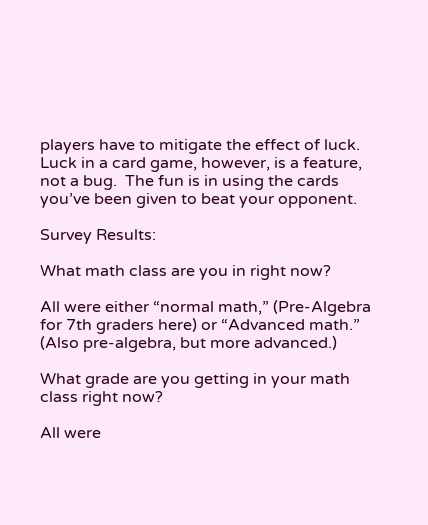players have to mitigate the effect of luck.  Luck in a card game, however, is a feature, not a bug.  The fun is in using the cards you’ve been given to beat your opponent.

Survey Results:

What math class are you in right now?

All were either “normal math,” (Pre-Algebra for 7th graders here) or “Advanced math.” (Also pre-algebra, but more advanced.)

What grade are you getting in your math class right now?

All were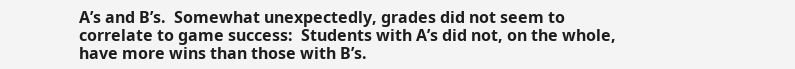A’s and B’s.  Somewhat unexpectedly, grades did not seem to correlate to game success:  Students with A’s did not, on the whole, have more wins than those with B’s.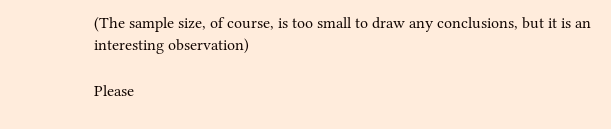(The sample size, of course, is too small to draw any conclusions, but it is an interesting observation)

Please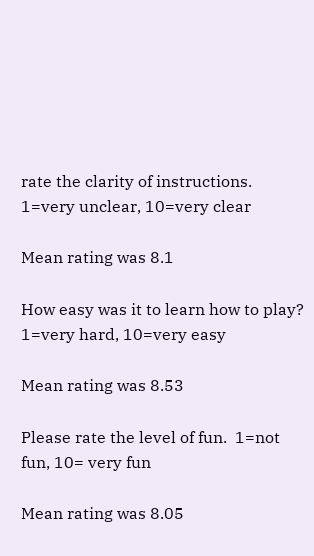rate the clarity of instructions.  1=very unclear, 10=very clear

Mean rating was 8.1

How easy was it to learn how to play?   1=very hard, 10=very easy

Mean rating was 8.53

Please rate the level of fun.  1=not fun, 10= very fun

Mean rating was 8.05